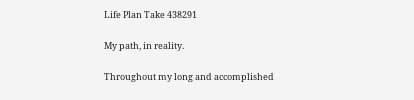Life Plan Take 438291

My path, in reality.

Throughout my long and accomplished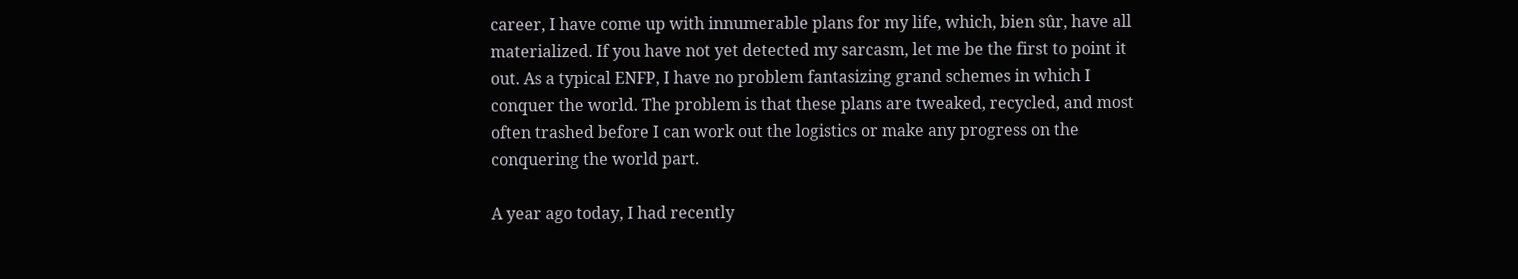career, I have come up with innumerable plans for my life, which, bien sûr, have all materialized. If you have not yet detected my sarcasm, let me be the first to point it out. As a typical ENFP, I have no problem fantasizing grand schemes in which I conquer the world. The problem is that these plans are tweaked, recycled, and most often trashed before I can work out the logistics or make any progress on the conquering the world part.

A year ago today, I had recently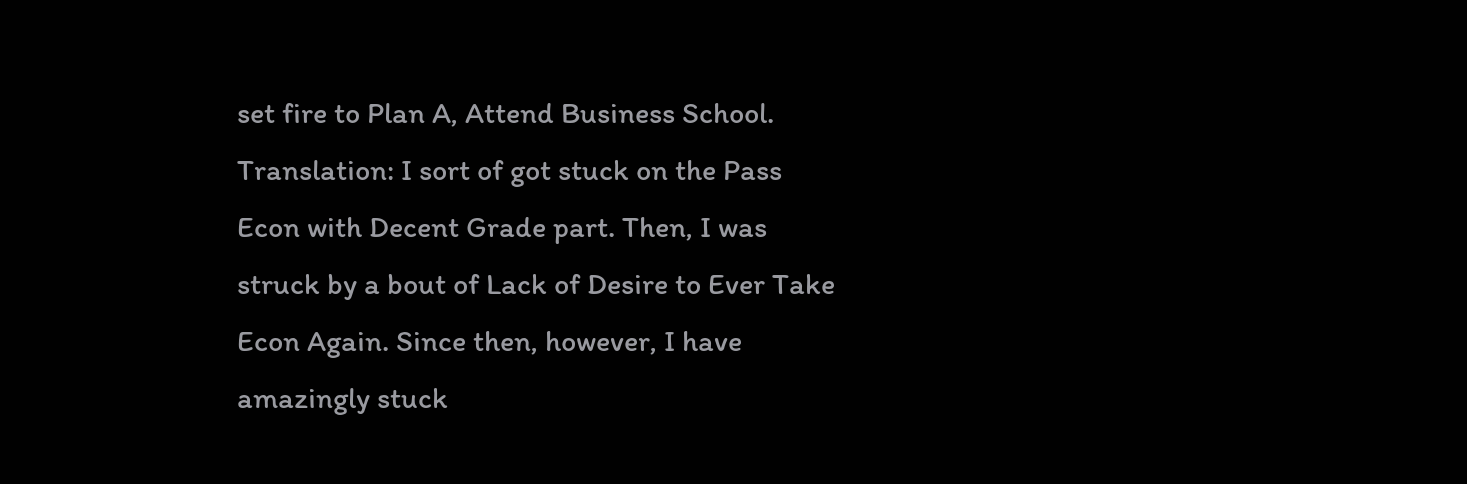set fire to Plan A, Attend Business School. Translation: I sort of got stuck on the Pass Econ with Decent Grade part. Then, I was struck by a bout of Lack of Desire to Ever Take Econ Again. Since then, however, I have amazingly stuck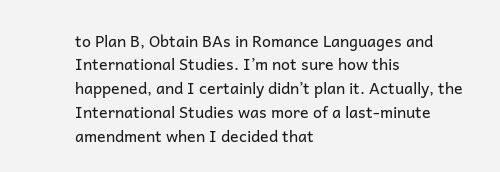to Plan B, Obtain BAs in Romance Languages and International Studies. I’m not sure how this happened, and I certainly didn’t plan it. Actually, the International Studies was more of a last-minute amendment when I decided that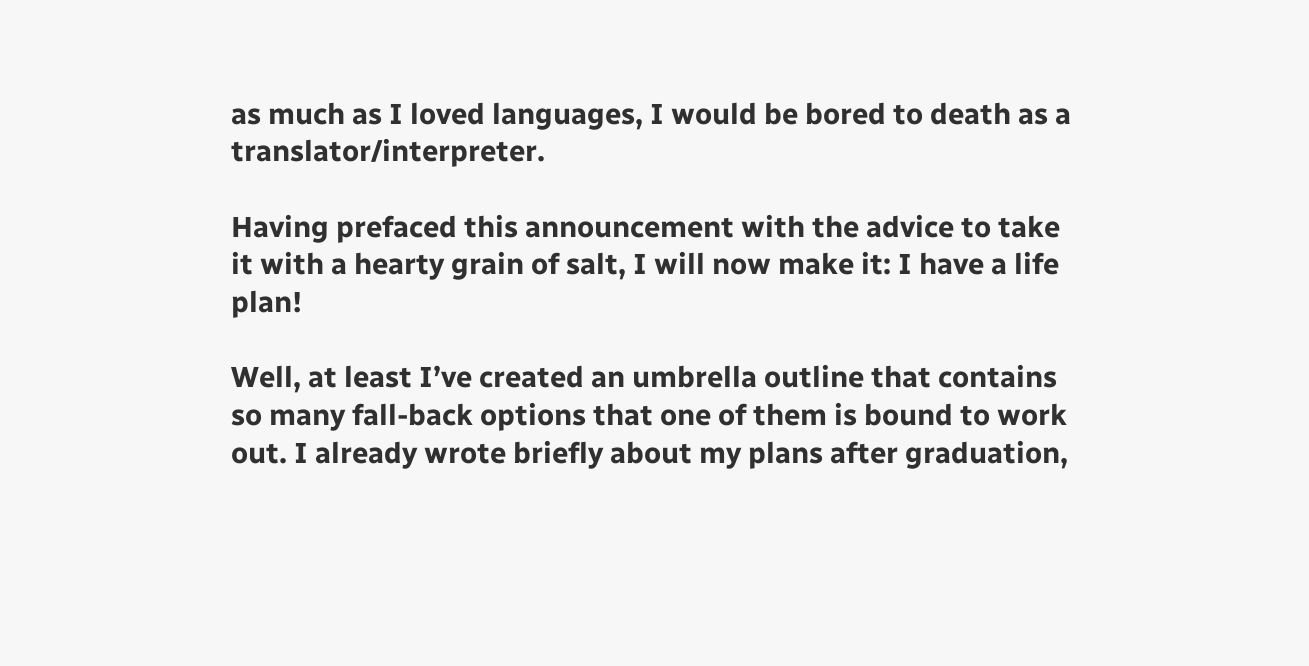as much as I loved languages, I would be bored to death as a translator/interpreter.

Having prefaced this announcement with the advice to take it with a hearty grain of salt, I will now make it: I have a life plan!

Well, at least I’ve created an umbrella outline that contains so many fall-back options that one of them is bound to work out. I already wrote briefly about my plans after graduation,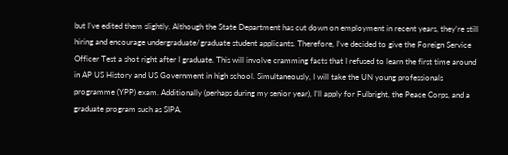but I’ve edited them slightly. Although the State Department has cut down on employment in recent years, they’re still hiring and encourage undergraduate/graduate student applicants. Therefore, I’ve decided to give the Foreign Service Officer Test a shot right after I graduate. This will involve cramming facts that I refused to learn the first time around in AP US History and US Government in high school. Simultaneously, I will take the UN young professionals programme (YPP) exam. Additionally (perhaps during my senior year), I’ll apply for Fulbright, the Peace Corps, and a graduate program such as SIPA.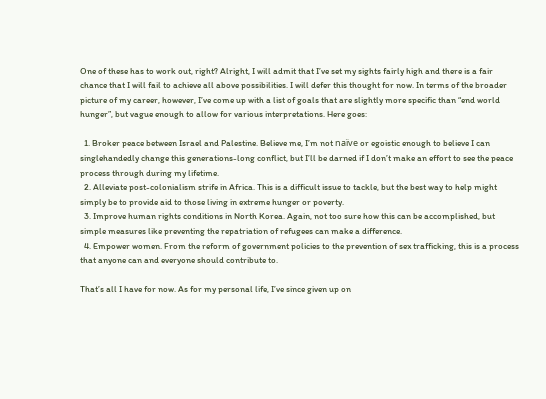One of these has to work out, right? Alright, I will admit that I’ve set my sights fairly high and there is a fair chance that I will fail to achieve all above possibilities. I will defer this thought for now. In terms of the broader picture of my career, however, I’ve come up with a list of goals that are slightly more specific than “end world hunger”, but vague enough to allow for various interpretations. Here goes:

  1. Broker peace between Israel and Palestine. Believe me, I’m not naïve or egoistic enough to believe I can singlehandedly change this generations-long conflict, but I’ll be darned if I don’t make an effort to see the peace process through during my lifetime.
  2. Alleviate post-colonialism strife in Africa. This is a difficult issue to tackle, but the best way to help might simply be to provide aid to those living in extreme hunger or poverty.
  3. Improve human rights conditions in North Korea. Again, not too sure how this can be accomplished, but simple measures like preventing the repatriation of refugees can make a difference.
  4. Empower women. From the reform of government policies to the prevention of sex trafficking, this is a process that anyone can and everyone should contribute to.

That’s all I have for now. As for my personal life, I’ve since given up on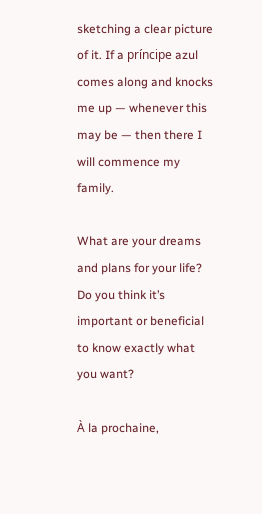sketching a clear picture of it. If a príncipe azul comes along and knocks me up — whenever this may be — then there I will commence my family.

What are your dreams and plans for your life? Do you think it’s important or beneficial to know exactly what you want?

À la prochaine,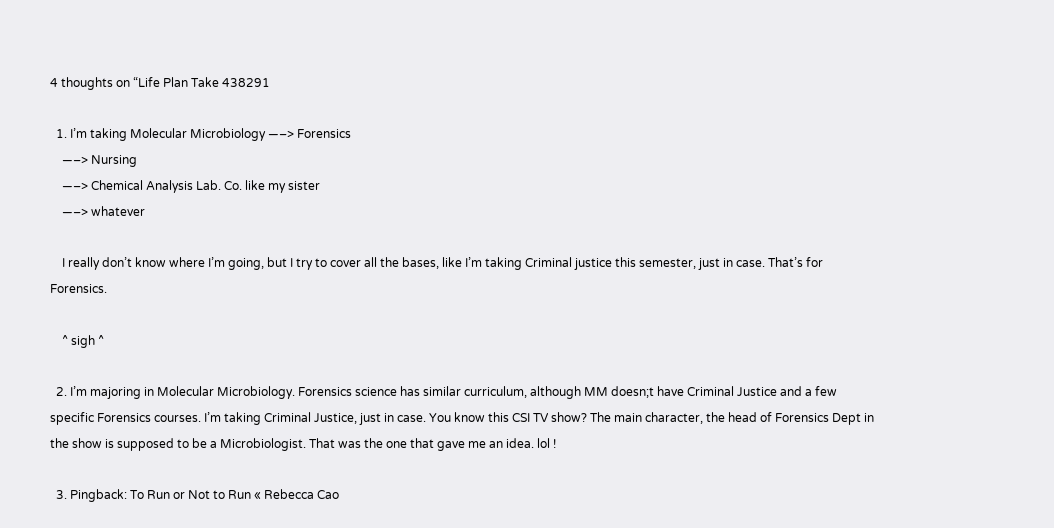4 thoughts on “Life Plan Take 438291

  1. I’m taking Molecular Microbiology —–> Forensics
    —–> Nursing
    —–> Chemical Analysis Lab. Co. like my sister
    —–> whatever

    I really don’t know where I’m going, but I try to cover all the bases, like I’m taking Criminal justice this semester, just in case. That’s for Forensics.

    ^ sigh ^

  2. I’m majoring in Molecular Microbiology. Forensics science has similar curriculum, although MM doesn;t have Criminal Justice and a few specific Forensics courses. I’m taking Criminal Justice, just in case. You know this CSI TV show? The main character, the head of Forensics Dept in the show is supposed to be a Microbiologist. That was the one that gave me an idea. lol !

  3. Pingback: To Run or Not to Run « Rebecca Cao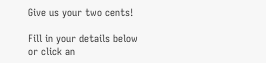Give us your two cents!

Fill in your details below or click an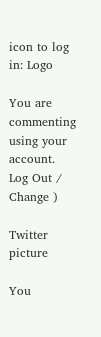icon to log in: Logo

You are commenting using your account. Log Out / Change )

Twitter picture

You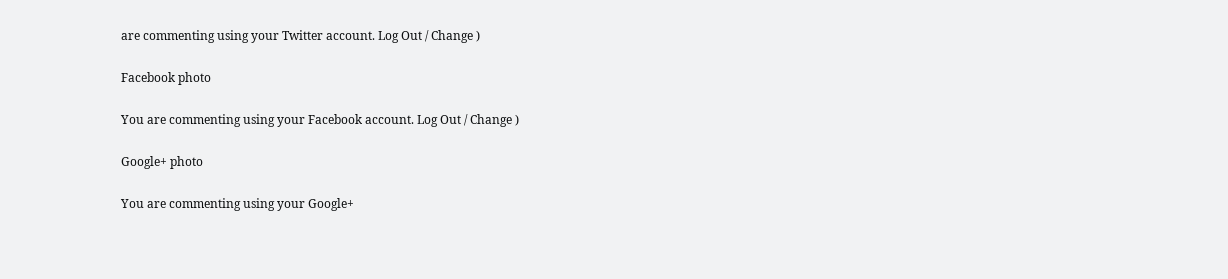are commenting using your Twitter account. Log Out / Change )

Facebook photo

You are commenting using your Facebook account. Log Out / Change )

Google+ photo

You are commenting using your Google+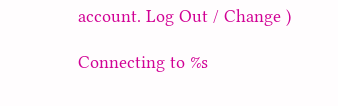account. Log Out / Change )

Connecting to %s